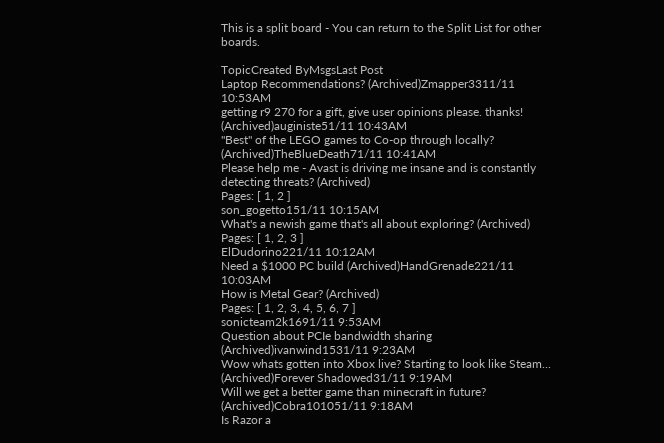This is a split board - You can return to the Split List for other boards.

TopicCreated ByMsgsLast Post
Laptop Recommendations? (Archived)Zmapper3311/11 10:53AM
getting r9 270 for a gift, give user opinions please. thanks! (Archived)auginiste51/11 10:43AM
"Best" of the LEGO games to Co-op through locally? (Archived)TheBlueDeath71/11 10:41AM
Please help me - Avast is driving me insane and is constantly detecting threats? (Archived)
Pages: [ 1, 2 ]
son_gogetto151/11 10:15AM
What's a newish game that's all about exploring? (Archived)
Pages: [ 1, 2, 3 ]
ElDudorino221/11 10:12AM
Need a $1000 PC build (Archived)HandGrenade221/11 10:03AM
How is Metal Gear? (Archived)
Pages: [ 1, 2, 3, 4, 5, 6, 7 ]
sonicteam2k1691/11 9:53AM
Question about PCIe bandwidth sharing (Archived)ivanwind1531/11 9:23AM
Wow whats gotten into Xbox live? Starting to look like Steam... (Archived)Forever Shadowed31/11 9:19AM
Will we get a better game than minecraft in future? (Archived)Cobra101051/11 9:18AM
Is Razor a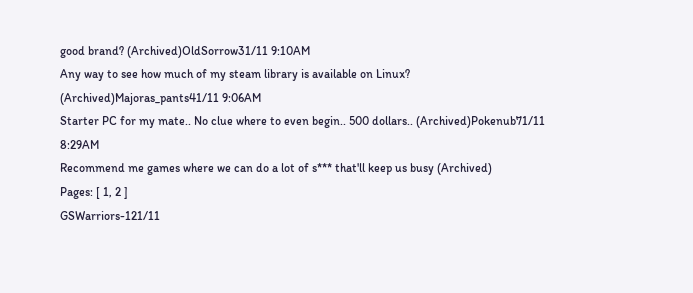good brand? (Archived)OldSorrow31/11 9:10AM
Any way to see how much of my steam library is available on Linux? (Archived)Majoras_pants41/11 9:06AM
Starter PC for my mate.. No clue where to even begin.. 500 dollars.. (Archived)Pokenub71/11 8:29AM
Recommend me games where we can do a lot of s*** that'll keep us busy (Archived)
Pages: [ 1, 2 ]
GSWarriors-121/11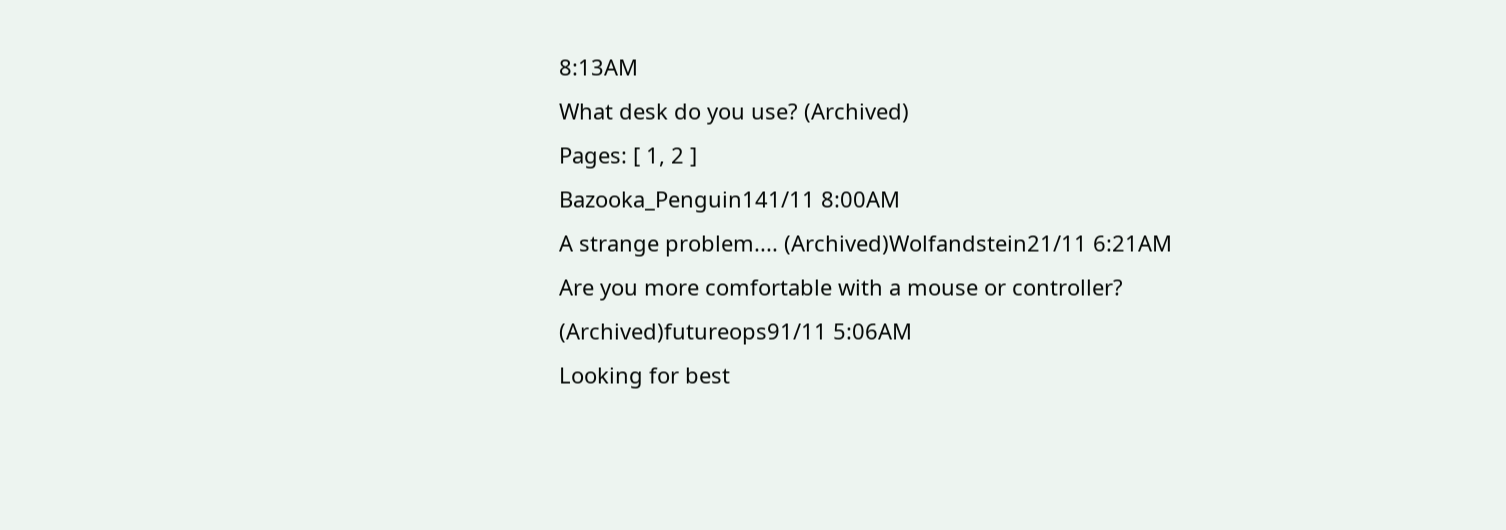8:13AM
What desk do you use? (Archived)
Pages: [ 1, 2 ]
Bazooka_Penguin141/11 8:00AM
A strange problem.... (Archived)Wolfandstein21/11 6:21AM
Are you more comfortable with a mouse or controller? (Archived)futureops91/11 5:06AM
Looking for best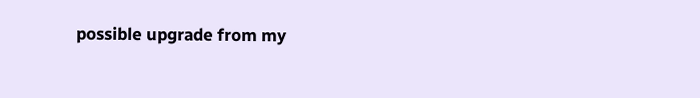possible upgrade from my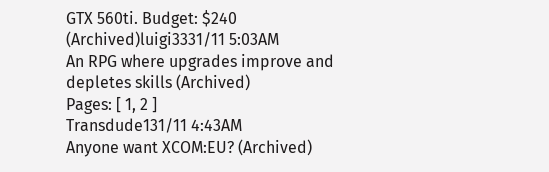GTX 560ti. Budget: $240 (Archived)luigi3331/11 5:03AM
An RPG where upgrades improve and depletes skills (Archived)
Pages: [ 1, 2 ]
Transdude131/11 4:43AM
Anyone want XCOM:EU? (Archived)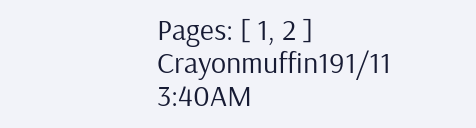Pages: [ 1, 2 ]
Crayonmuffin191/11 3:40AM